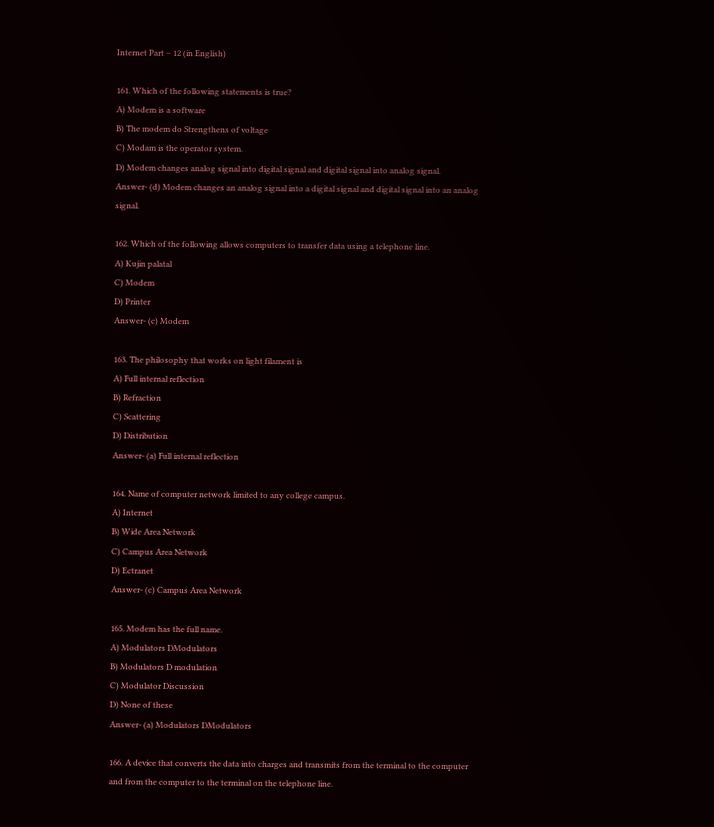Internet Part – 12 (in English)

161. Which of the following statements is true?
A) Modem is a software
B) The modem do Strengthens of voltage
C) Modam is the operator system.
D) Modem changes analog signal into digital signal and digital signal into analog signal.
Answer- (d) Modem changes an analog signal into a digital signal and digital signal into an analog signal.

162. Which of the following allows computers to transfer data using a telephone line.
A) Kujin palatal
C) Modem
D) Printer
Answer- (c) Modem

163. The philosophy that works on light filament is
A) Full internal reflection
B) Refraction
C) Scattering
D) Distribution
Answer- (a) Full internal reflection

164. Name of computer network limited to any college campus.
A) Internet
B) Wide Area Network
C) Campus Area Network
D) Ectranet
Answer- (c) Campus Area Network

165. Modem has the full name.
A) Modulators DModulators
B) Modulators D modulation
C) Modulator Discussion
D) None of these
Answer- (a) Modulators DModulators

166. A device that converts the data into charges and transmits from the terminal to the computer and from the computer to the terminal on the telephone line.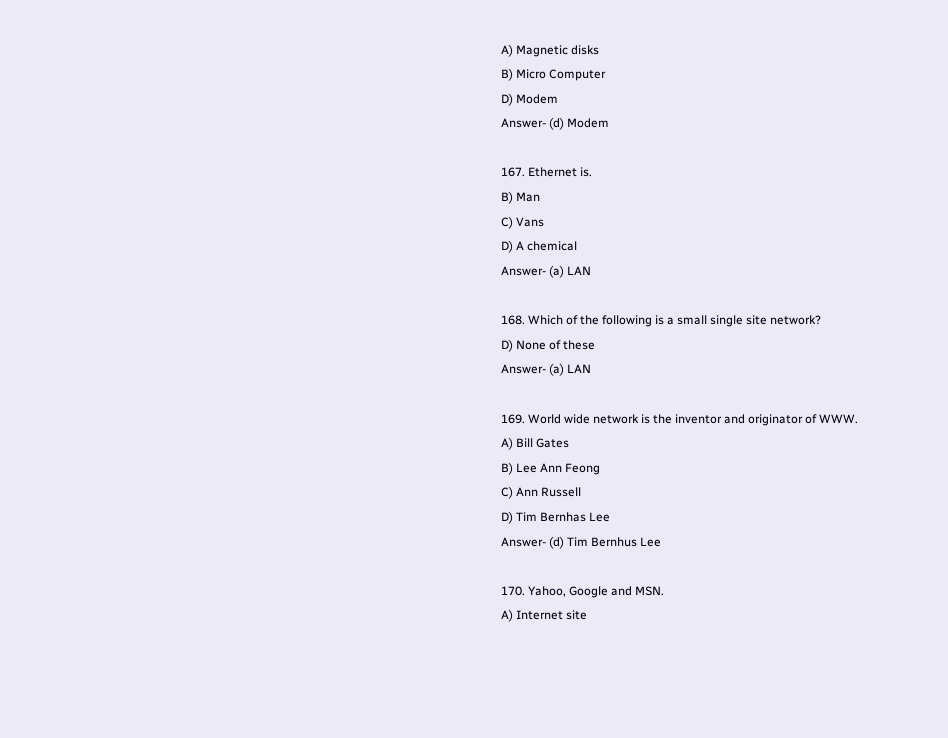A) Magnetic disks
B) Micro Computer
D) Modem
Answer- (d) Modem

167. Ethernet is.
B) Man
C) Vans
D) A chemical
Answer- (a) LAN

168. Which of the following is a small single site network?
D) None of these
Answer- (a) LAN

169. World wide network is the inventor and originator of WWW.
A) Bill Gates
B) Lee Ann Feong
C) Ann Russell
D) Tim Bernhas Lee
Answer- (d) Tim Bernhus Lee

170. Yahoo, Google and MSN.
A) Internet site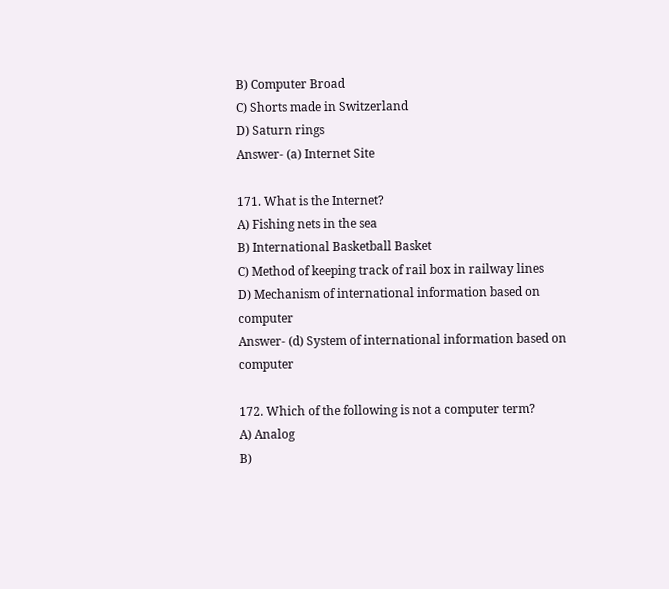B) Computer Broad
C) Shorts made in Switzerland
D) Saturn rings
Answer- (a) Internet Site

171. What is the Internet?
A) Fishing nets in the sea
B) International Basketball Basket
C) Method of keeping track of rail box in railway lines
D) Mechanism of international information based on computer
Answer- (d) System of international information based on computer

172. Which of the following is not a computer term?
A) Analog
B)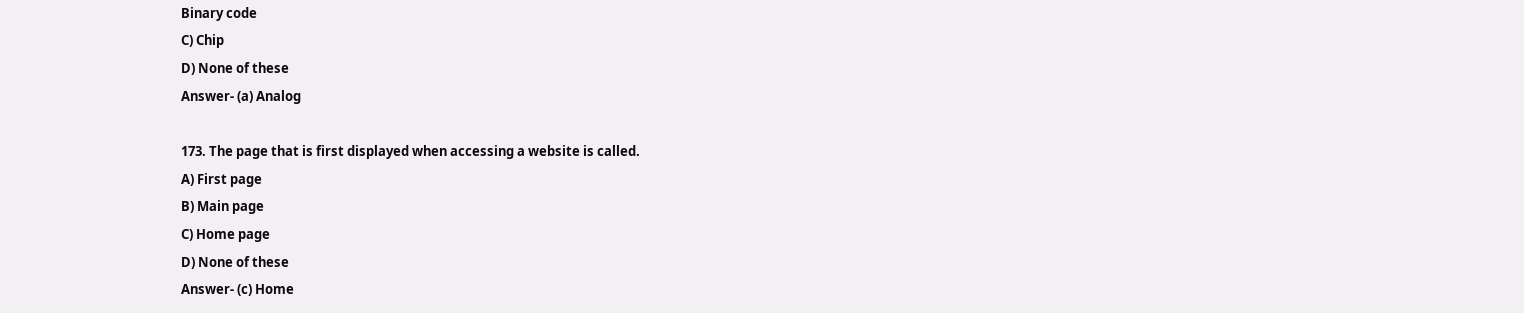Binary code
C) Chip
D) None of these
Answer- (a) Analog

173. The page that is first displayed when accessing a website is called.
A) First page
B) Main page
C) Home page
D) None of these
Answer- (c) Home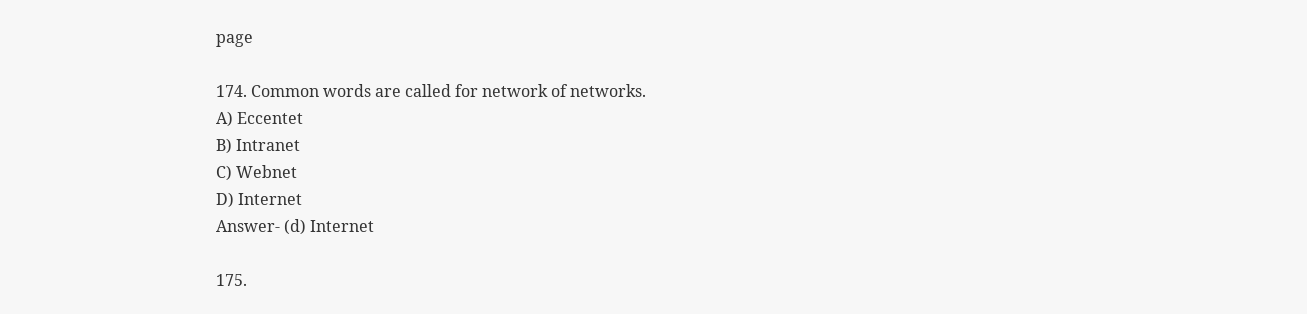page

174. Common words are called for network of networks.
A) Eccentet
B) Intranet
C) Webnet
D) Internet
Answer- (d) Internet

175.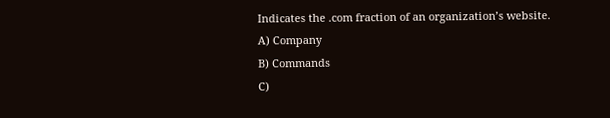Indicates the .com fraction of an organization’s website.
A) Company
B) Commands
C)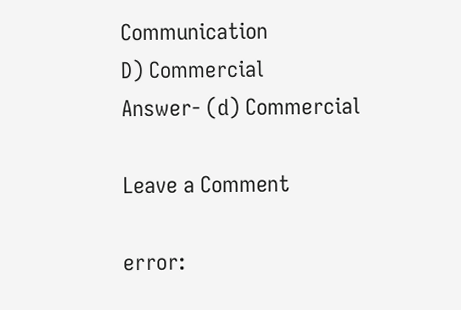Communication
D) Commercial
Answer- (d) Commercial

Leave a Comment

error: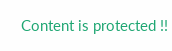Content is protected !!